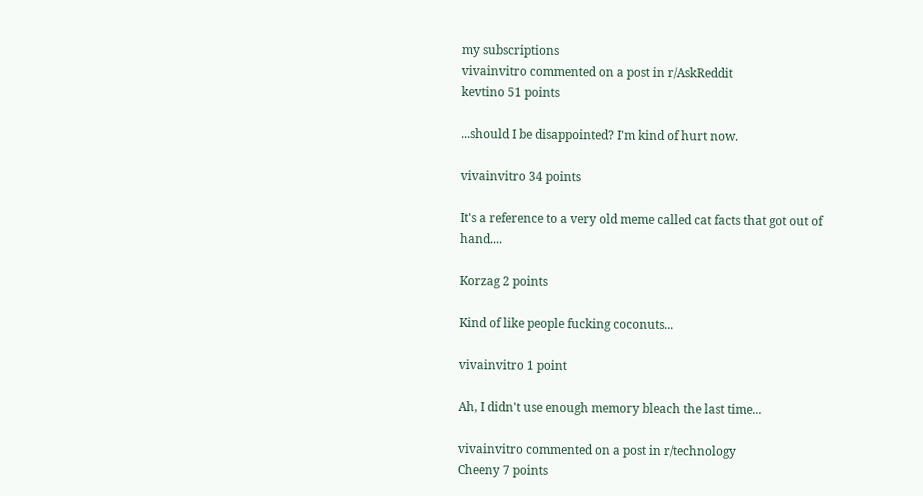my subscriptions
vivainvitro commented on a post in r/AskReddit
kevtino 51 points

...should I be disappointed? I'm kind of hurt now.

vivainvitro 34 points

It's a reference to a very old meme called cat facts that got out of hand....

Korzag 2 points

Kind of like people fucking coconuts...

vivainvitro 1 point

Ah, I didn't use enough memory bleach the last time...

vivainvitro commented on a post in r/technology
Cheeny 7 points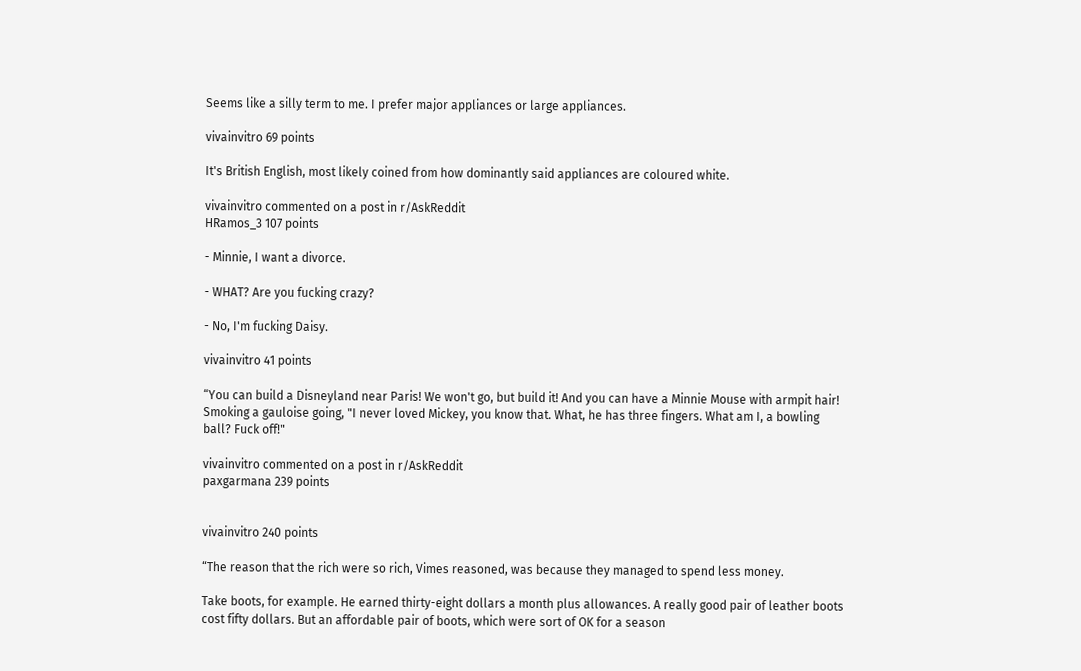Seems like a silly term to me. I prefer major appliances or large appliances.

vivainvitro 69 points

It's British English, most likely coined from how dominantly said appliances are coloured white.

vivainvitro commented on a post in r/AskReddit
HRamos_3 107 points

- Minnie, I want a divorce.

- WHAT? Are you fucking crazy?

- No, I'm fucking Daisy.

vivainvitro 41 points

“You can build a Disneyland near Paris! We won't go, but build it! And you can have a Minnie Mouse with armpit hair! Smoking a gauloise going, "I never loved Mickey, you know that. What, he has three fingers. What am I, a bowling ball? Fuck off!"

vivainvitro commented on a post in r/AskReddit
paxgarmana 239 points


vivainvitro 240 points

“The reason that the rich were so rich, Vimes reasoned, was because they managed to spend less money.

Take boots, for example. He earned thirty-eight dollars a month plus allowances. A really good pair of leather boots cost fifty dollars. But an affordable pair of boots, which were sort of OK for a season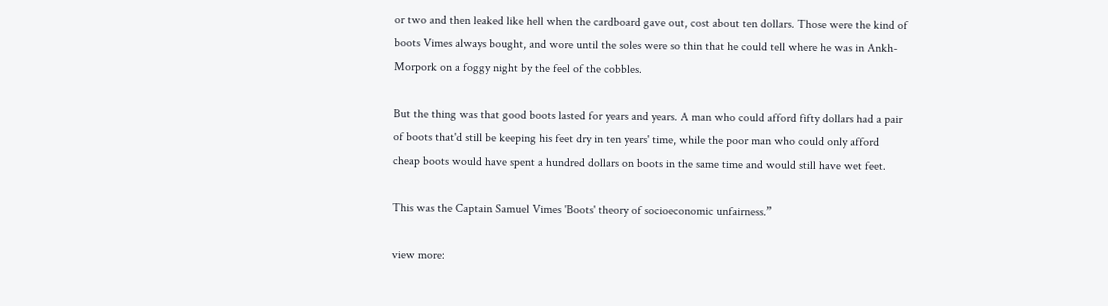or two and then leaked like hell when the cardboard gave out, cost about ten dollars. Those were the kind of boots Vimes always bought, and wore until the soles were so thin that he could tell where he was in Ankh-Morpork on a foggy night by the feel of the cobbles.

But the thing was that good boots lasted for years and years. A man who could afford fifty dollars had a pair of boots that'd still be keeping his feet dry in ten years' time, while the poor man who could only afford cheap boots would have spent a hundred dollars on boots in the same time and would still have wet feet.

This was the Captain Samuel Vimes 'Boots' theory of socioeconomic unfairness.”

view more: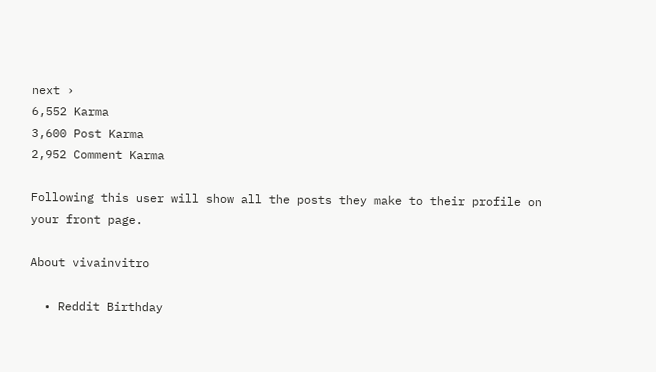next ›
6,552 Karma
3,600 Post Karma
2,952 Comment Karma

Following this user will show all the posts they make to their profile on your front page.

About vivainvitro

  • Reddit Birthday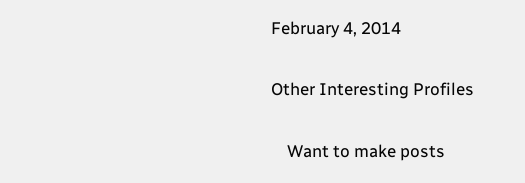February 4, 2014

Other Interesting Profiles

    Want to make posts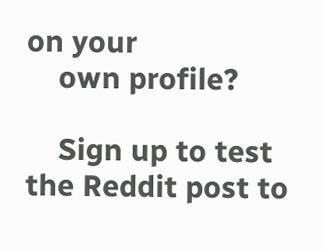on your
    own profile?

    Sign up to test the Reddit post to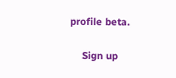profile beta.

    Sign up